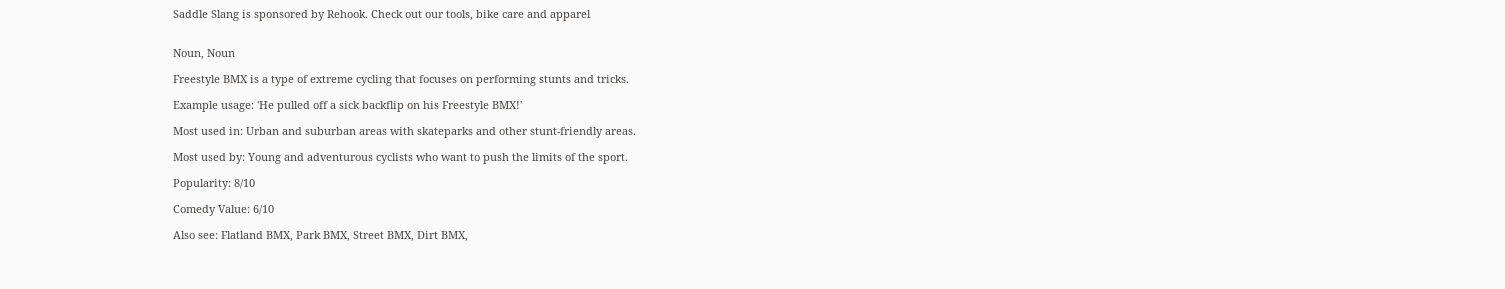Saddle Slang is sponsored by Rehook. Check out our tools, bike care and apparel


Noun, Noun

Freestyle BMX is a type of extreme cycling that focuses on performing stunts and tricks.

Example usage: 'He pulled off a sick backflip on his Freestyle BMX!'

Most used in: Urban and suburban areas with skateparks and other stunt-friendly areas.

Most used by: Young and adventurous cyclists who want to push the limits of the sport.

Popularity: 8/10

Comedy Value: 6/10

Also see: Flatland BMX, Park BMX, Street BMX, Dirt BMX,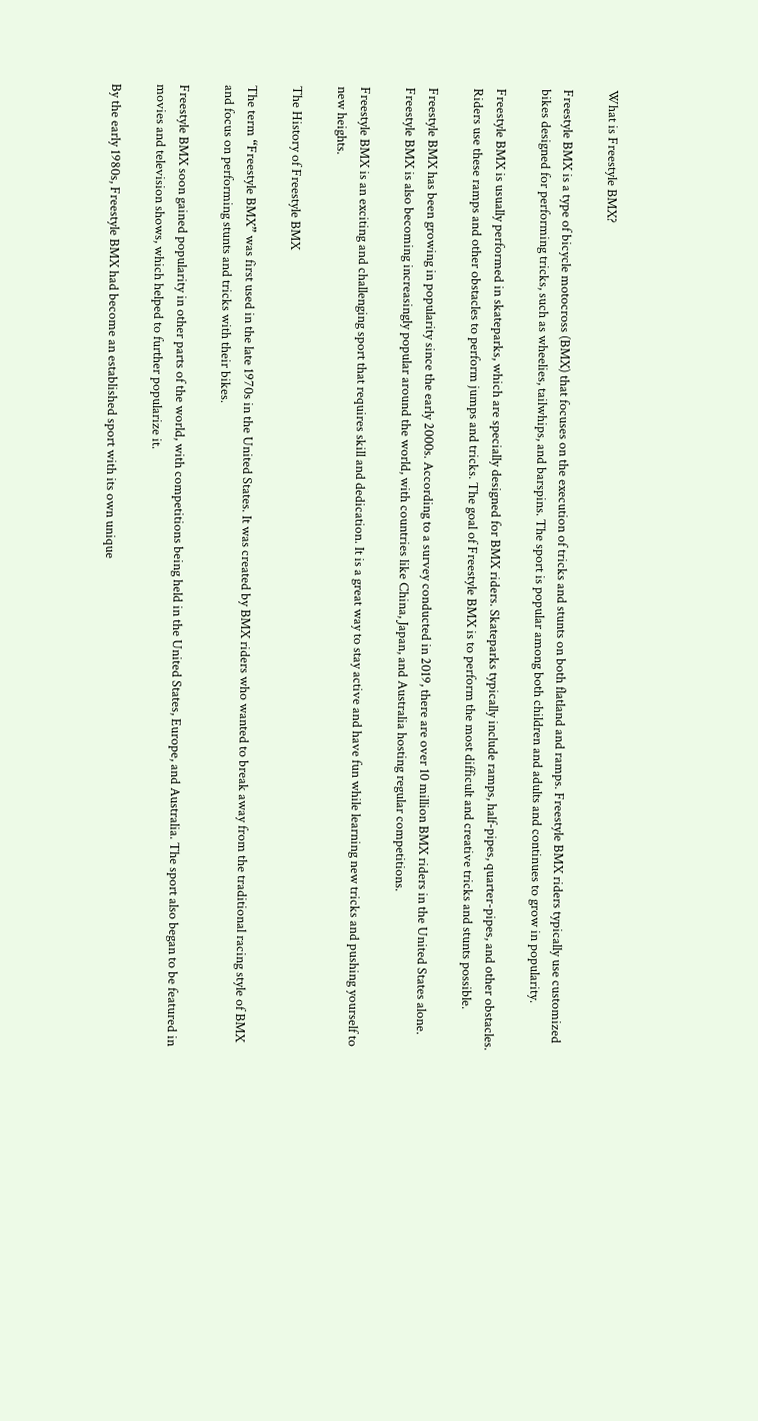What is Freestyle BMX?

Freestyle BMX is a type of bicycle motocross (BMX) that focuses on the execution of tricks and stunts on both flatland and ramps. Freestyle BMX riders typically use customized bikes designed for performing tricks, such as wheelies, tailwhips, and barspins. The sport is popular among both children and adults and continues to grow in popularity.

Freestyle BMX is usually performed in skateparks, which are specially designed for BMX riders. Skateparks typically include ramps, half-pipes, quarter-pipes, and other obstacles. Riders use these ramps and other obstacles to perform jumps and tricks. The goal of Freestyle BMX is to perform the most difficult and creative tricks and stunts possible.

Freestyle BMX has been growing in popularity since the early 2000s. According to a survey conducted in 2019, there are over 10 million BMX riders in the United States alone. Freestyle BMX is also becoming increasingly popular around the world, with countries like China, Japan, and Australia hosting regular competitions.

Freestyle BMX is an exciting and challenging sport that requires skill and dedication. It is a great way to stay active and have fun while learning new tricks and pushing yourself to new heights.

The History of Freestyle BMX

The term “Freestyle BMX” was first used in the late 1970s in the United States. It was created by BMX riders who wanted to break away from the traditional racing style of BMX and focus on performing stunts and tricks with their bikes.

Freestyle BMX soon gained popularity in other parts of the world, with competitions being held in the United States, Europe, and Australia. The sport also began to be featured in movies and television shows, which helped to further popularize it.

By the early 1980s, Freestyle BMX had become an established sport with its own unique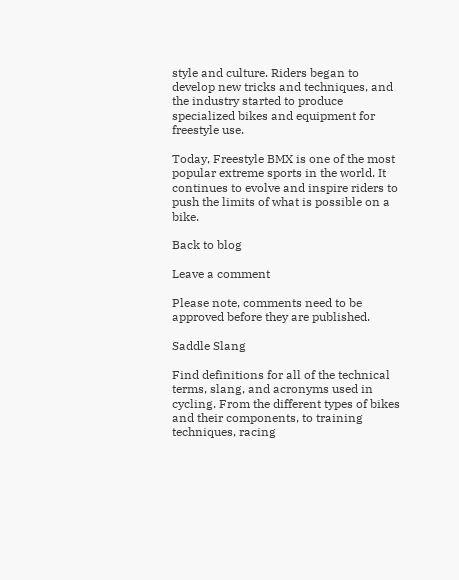style and culture. Riders began to develop new tricks and techniques, and the industry started to produce specialized bikes and equipment for freestyle use.

Today, Freestyle BMX is one of the most popular extreme sports in the world. It continues to evolve and inspire riders to push the limits of what is possible on a bike.

Back to blog

Leave a comment

Please note, comments need to be approved before they are published.

Saddle Slang

Find definitions for all of the technical terms, slang, and acronyms used in cycling. From the different types of bikes and their components, to training techniques, racing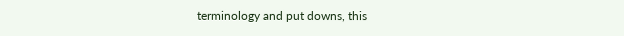terminology and put downs, this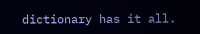dictionary has it all.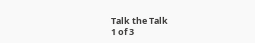Talk the Talk
1 of 3